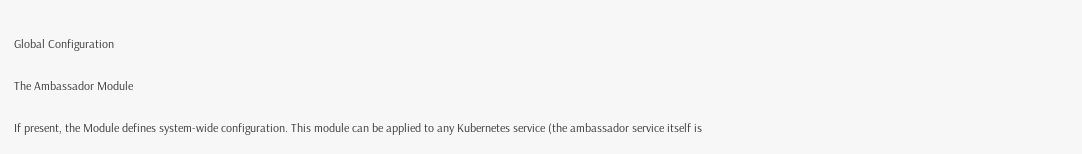Global Configuration

The Ambassador Module

If present, the Module defines system-wide configuration. This module can be applied to any Kubernetes service (the ambassador service itself is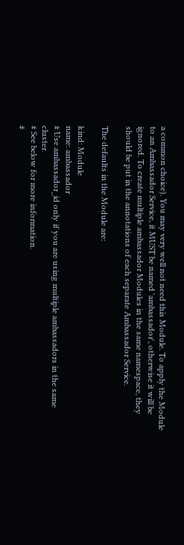a common choice). You may very well not need this Module. To apply the Module to an Ambassador Service, it MUST be named 'ambassador', otherwise it will be ignored. To create multiple ambassador Modules in the same namespace, they should be put in the annotations of each separate Ambassador Service.

The defaults in the Module are:

kind: Module
name: ambassador
# Use ambassador_id only if you are using multiple ambassadors in the same cluster.
# See below for more information.
#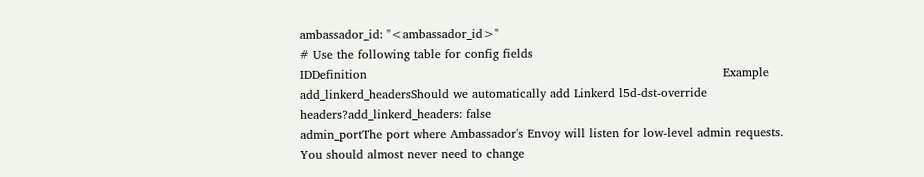ambassador_id: "<ambassador_id>"
# Use the following table for config fields
IDDefinition                                                                                         Example
add_linkerd_headersShould we automatically add Linkerd l5d-dst-override headers?add_linkerd_headers: false
admin_portThe port where Ambassador's Envoy will listen for low-level admin requests. You should almost never need to change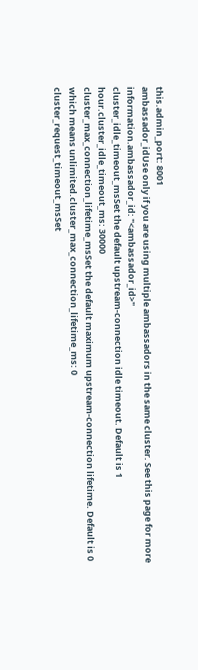this.admin_port: 8001
ambassador_idUse only if you are using multiple ambassadors in the same cluster. See this page for more information.ambassador_id: "<ambassador_id>"
cluster_idle_timeout_msSet the default upstream-connection idle timeout. Default is 1 hour.cluster_idle_timeout_ms: 30000
cluster_max_connection_lifetime_msSet the default maximum upstream-connection lifetime. Default is 0 which means unlimited.cluster_max_connection_lifetime_ms: 0
cluster_request_timeout_msSet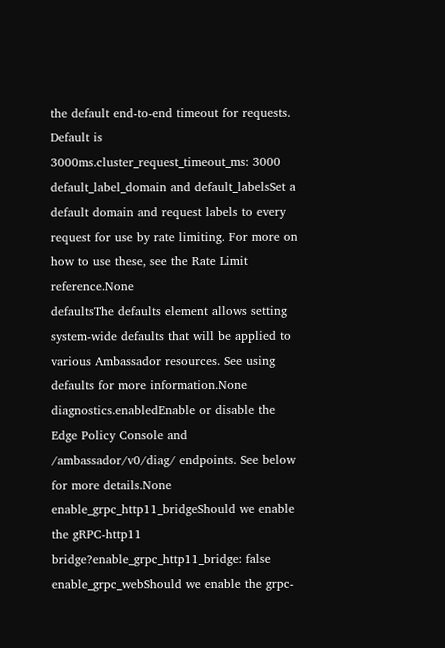the default end-to-end timeout for requests. Default is 3000ms.cluster_request_timeout_ms: 3000
default_label_domain and default_labelsSet a default domain and request labels to every request for use by rate limiting. For more on how to use these, see the Rate Limit reference.None
defaultsThe defaults element allows setting system-wide defaults that will be applied to various Ambassador resources. See using defaults for more information.None
diagnostics.enabledEnable or disable the Edge Policy Console and /ambassador/v0/diag/ endpoints. See below for more details.None
enable_grpc_http11_bridgeShould we enable the gRPC-http11 bridge?enable_grpc_http11_bridge: false
enable_grpc_webShould we enable the grpc-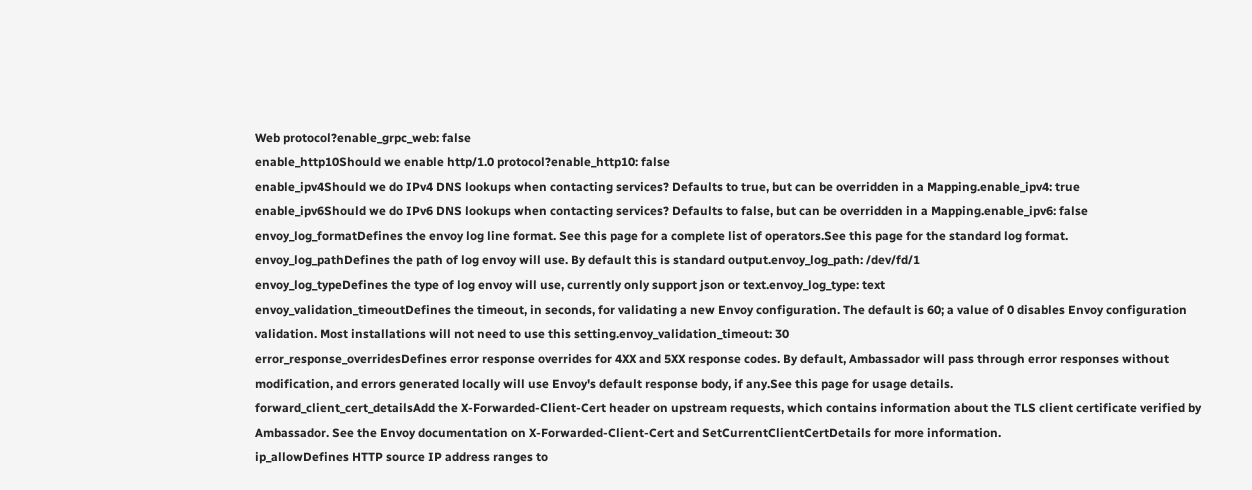Web protocol?enable_grpc_web: false
enable_http10Should we enable http/1.0 protocol?enable_http10: false
enable_ipv4Should we do IPv4 DNS lookups when contacting services? Defaults to true, but can be overridden in a Mapping.enable_ipv4: true
enable_ipv6Should we do IPv6 DNS lookups when contacting services? Defaults to false, but can be overridden in a Mapping.enable_ipv6: false
envoy_log_formatDefines the envoy log line format. See this page for a complete list of operators.See this page for the standard log format.
envoy_log_pathDefines the path of log envoy will use. By default this is standard output.envoy_log_path: /dev/fd/1
envoy_log_typeDefines the type of log envoy will use, currently only support json or text.envoy_log_type: text
envoy_validation_timeoutDefines the timeout, in seconds, for validating a new Envoy configuration. The default is 60; a value of 0 disables Envoy configuration validation. Most installations will not need to use this setting.envoy_validation_timeout: 30
error_response_overridesDefines error response overrides for 4XX and 5XX response codes. By default, Ambassador will pass through error responses without modification, and errors generated locally will use Envoy's default response body, if any.See this page for usage details.
forward_client_cert_detailsAdd the X-Forwarded-Client-Cert header on upstream requests, which contains information about the TLS client certificate verified by Ambassador. See the Envoy documentation on X-Forwarded-Client-Cert and SetCurrentClientCertDetails for more information.
ip_allowDefines HTTP source IP address ranges to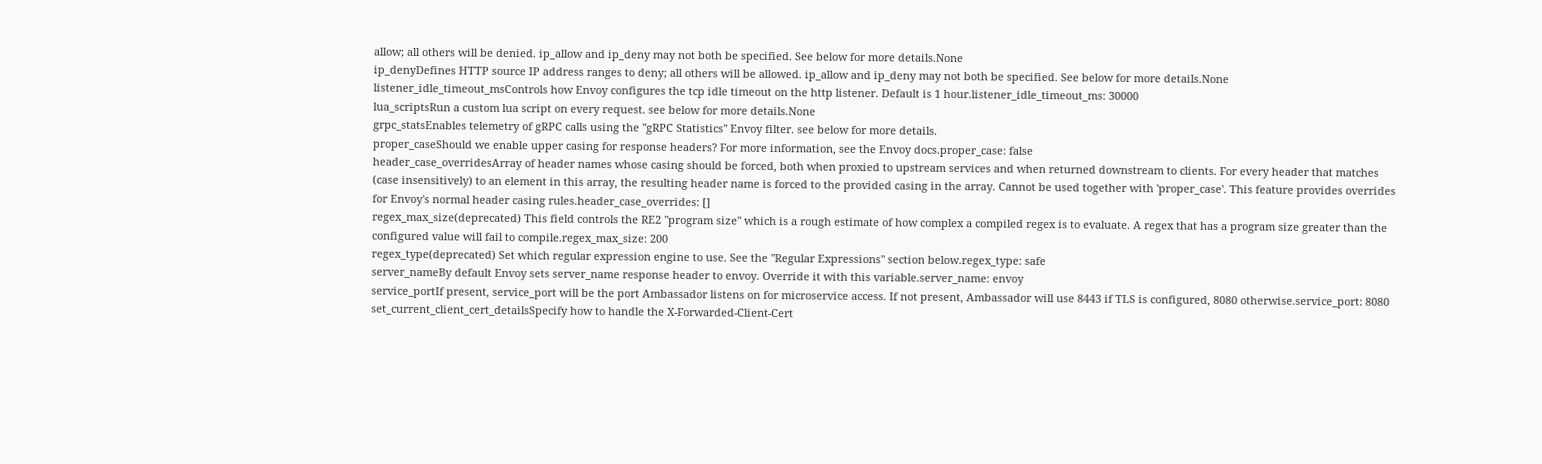allow; all others will be denied. ip_allow and ip_deny may not both be specified. See below for more details.None
ip_denyDefines HTTP source IP address ranges to deny; all others will be allowed. ip_allow and ip_deny may not both be specified. See below for more details.None
listener_idle_timeout_msControls how Envoy configures the tcp idle timeout on the http listener. Default is 1 hour.listener_idle_timeout_ms: 30000
lua_scriptsRun a custom lua script on every request. see below for more details.None
grpc_statsEnables telemetry of gRPC calls using the "gRPC Statistics" Envoy filter. see below for more details.
proper_caseShould we enable upper casing for response headers? For more information, see the Envoy docs.proper_case: false
header_case_overridesArray of header names whose casing should be forced, both when proxied to upstream services and when returned downstream to clients. For every header that matches (case insensitively) to an element in this array, the resulting header name is forced to the provided casing in the array. Cannot be used together with 'proper_case'. This feature provides overrides for Envoy's normal header casing rules.header_case_overrides: []
regex_max_size(deprecated) This field controls the RE2 "program size" which is a rough estimate of how complex a compiled regex is to evaluate. A regex that has a program size greater than the configured value will fail to compile.regex_max_size: 200
regex_type(deprecated) Set which regular expression engine to use. See the "Regular Expressions" section below.regex_type: safe
server_nameBy default Envoy sets server_name response header to envoy. Override it with this variable.server_name: envoy
service_portIf present, service_port will be the port Ambassador listens on for microservice access. If not present, Ambassador will use 8443 if TLS is configured, 8080 otherwise.service_port: 8080
set_current_client_cert_detailsSpecify how to handle the X-Forwarded-Client-Cert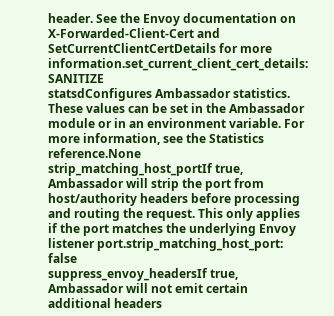header. See the Envoy documentation on X-Forwarded-Client-Cert and SetCurrentClientCertDetails for more information.set_current_client_cert_details: SANITIZE
statsdConfigures Ambassador statistics. These values can be set in the Ambassador module or in an environment variable. For more information, see the Statistics reference.None
strip_matching_host_portIf true, Ambassador will strip the port from host/authority headers before processing and routing the request. This only applies if the port matches the underlying Envoy listener port.strip_matching_host_port: false
suppress_envoy_headersIf true, Ambassador will not emit certain additional headers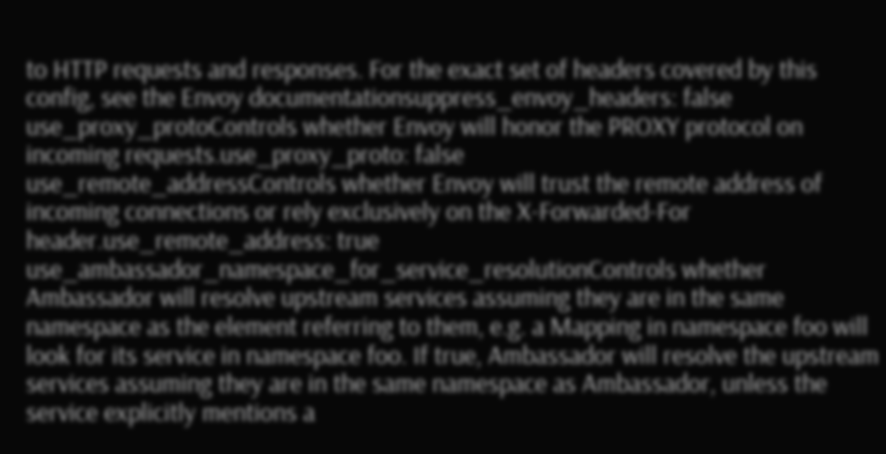to HTTP requests and responses. For the exact set of headers covered by this config, see the Envoy documentationsuppress_envoy_headers: false
use_proxy_protoControls whether Envoy will honor the PROXY protocol on incoming requests.use_proxy_proto: false
use_remote_addressControls whether Envoy will trust the remote address of incoming connections or rely exclusively on the X-Forwarded-For header.use_remote_address: true
use_ambassador_namespace_for_service_resolutionControls whether Ambassador will resolve upstream services assuming they are in the same namespace as the element referring to them, e.g. a Mapping in namespace foo will look for its service in namespace foo. If true, Ambassador will resolve the upstream services assuming they are in the same namespace as Ambassador, unless the service explicitly mentions a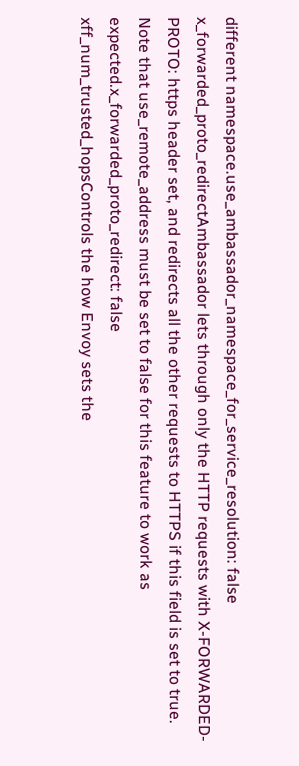different namespace.use_ambassador_namespace_for_service_resolution: false
x_forwarded_proto_redirectAmbassador lets through only the HTTP requests with X-FORWARDED-PROTO: https header set, and redirects all the other requests to HTTPS if this field is set to true. Note that use_remote_address must be set to false for this feature to work as expected.x_forwarded_proto_redirect: false
xff_num_trusted_hopsControls the how Envoy sets the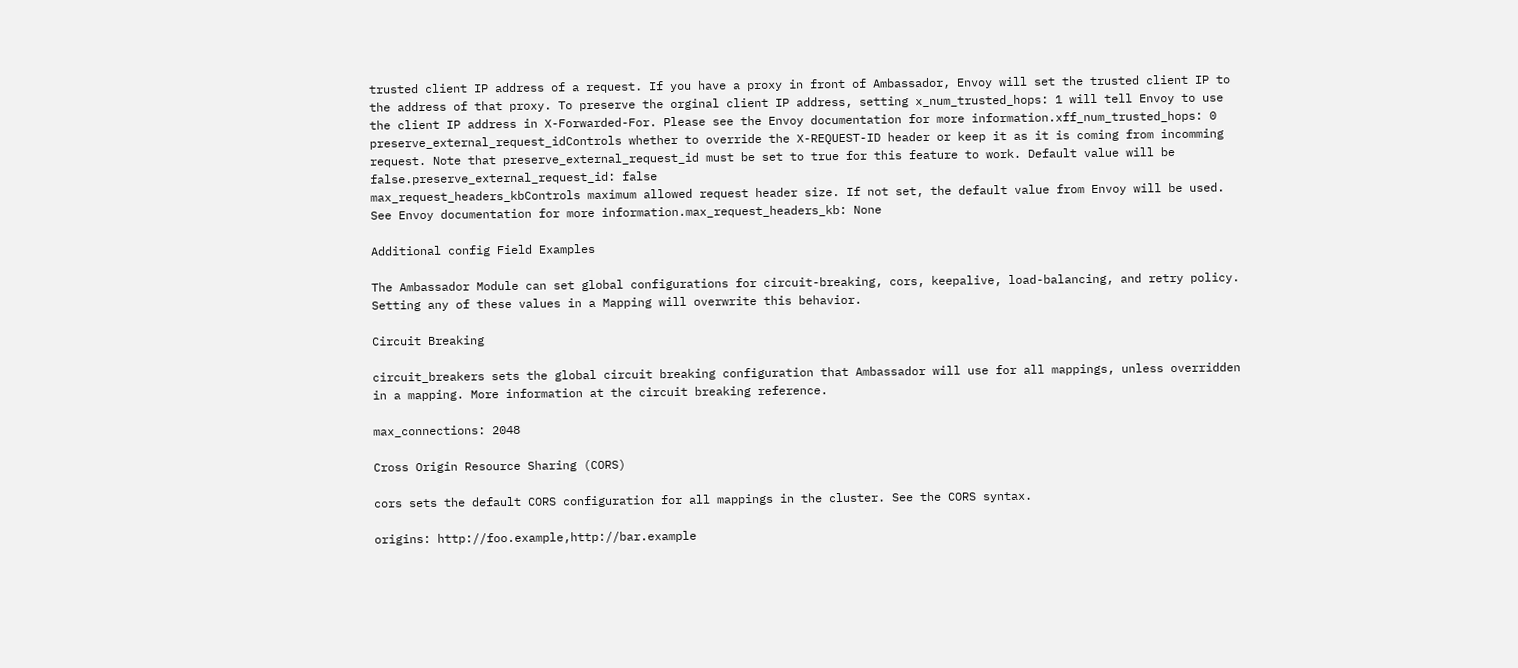trusted client IP address of a request. If you have a proxy in front of Ambassador, Envoy will set the trusted client IP to the address of that proxy. To preserve the orginal client IP address, setting x_num_trusted_hops: 1 will tell Envoy to use the client IP address in X-Forwarded-For. Please see the Envoy documentation for more information.xff_num_trusted_hops: 0
preserve_external_request_idControls whether to override the X-REQUEST-ID header or keep it as it is coming from incomming request. Note that preserve_external_request_id must be set to true for this feature to work. Default value will be false.preserve_external_request_id: false
max_request_headers_kbControls maximum allowed request header size. If not set, the default value from Envoy will be used. See Envoy documentation for more information.max_request_headers_kb: None

Additional config Field Examples

The Ambassador Module can set global configurations for circuit-breaking, cors, keepalive, load-balancing, and retry policy. Setting any of these values in a Mapping will overwrite this behavior.

Circuit Breaking

circuit_breakers sets the global circuit breaking configuration that Ambassador will use for all mappings, unless overridden in a mapping. More information at the circuit breaking reference.

max_connections: 2048

Cross Origin Resource Sharing (CORS)

cors sets the default CORS configuration for all mappings in the cluster. See the CORS syntax.

origins: http://foo.example,http://bar.example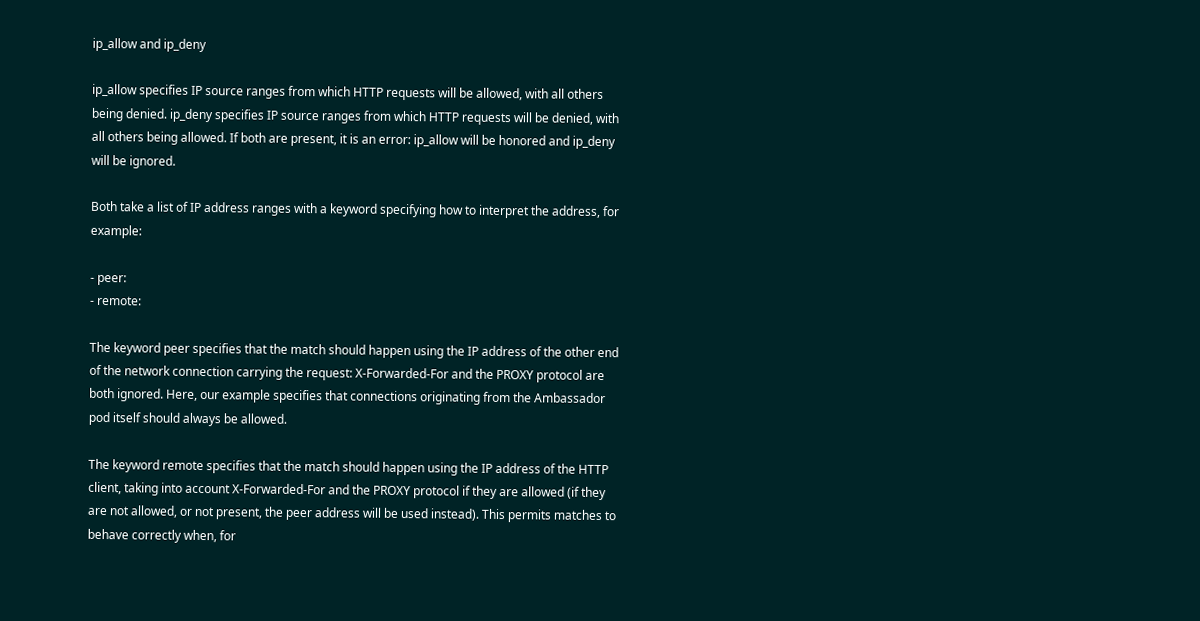ip_allow and ip_deny

ip_allow specifies IP source ranges from which HTTP requests will be allowed, with all others being denied. ip_deny specifies IP source ranges from which HTTP requests will be denied, with all others being allowed. If both are present, it is an error: ip_allow will be honored and ip_deny will be ignored.

Both take a list of IP address ranges with a keyword specifying how to interpret the address, for example:

- peer:
- remote:

The keyword peer specifies that the match should happen using the IP address of the other end of the network connection carrying the request: X-Forwarded-For and the PROXY protocol are both ignored. Here, our example specifies that connections originating from the Ambassador pod itself should always be allowed.

The keyword remote specifies that the match should happen using the IP address of the HTTP client, taking into account X-Forwarded-For and the PROXY protocol if they are allowed (if they are not allowed, or not present, the peer address will be used instead). This permits matches to behave correctly when, for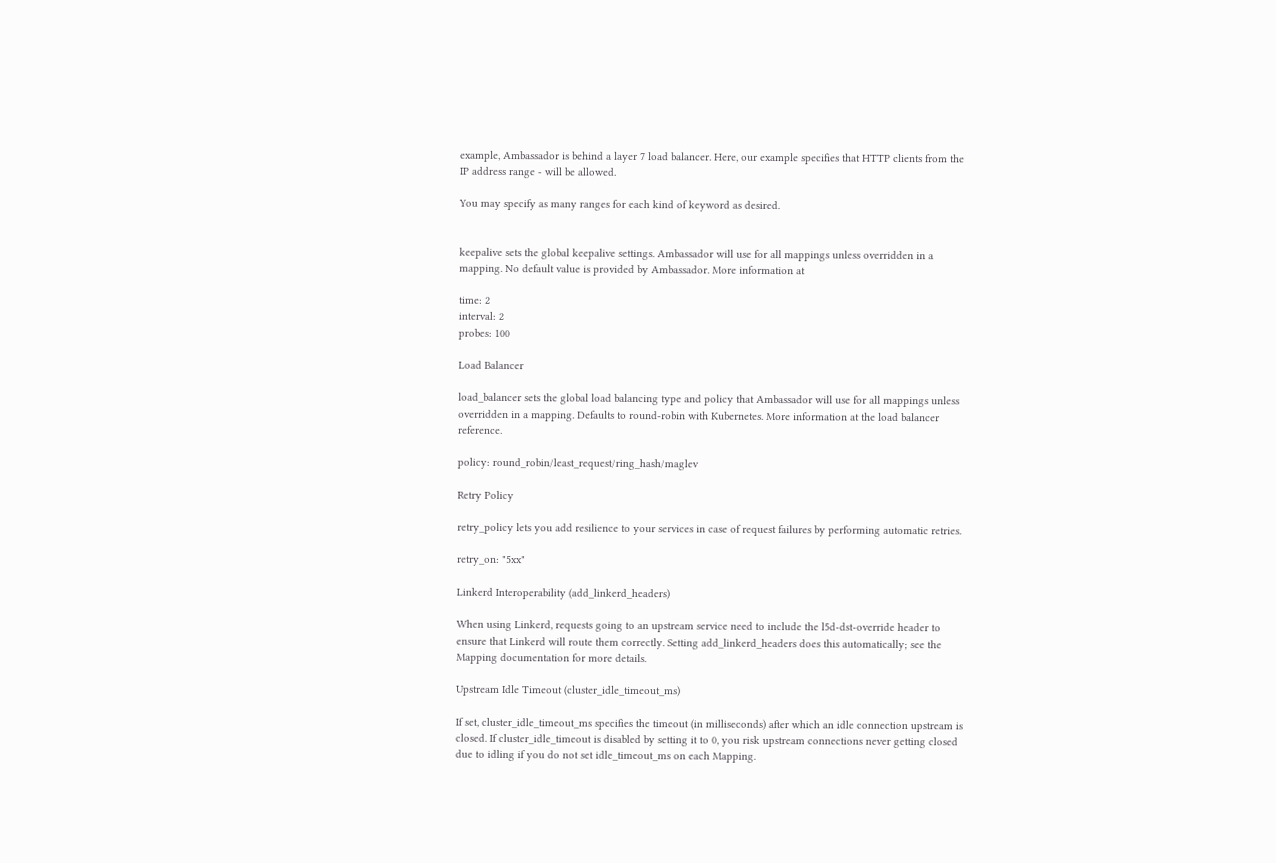example, Ambassador is behind a layer 7 load balancer. Here, our example specifies that HTTP clients from the IP address range - will be allowed.

You may specify as many ranges for each kind of keyword as desired.


keepalive sets the global keepalive settings. Ambassador will use for all mappings unless overridden in a mapping. No default value is provided by Ambassador. More information at

time: 2
interval: 2
probes: 100

Load Balancer

load_balancer sets the global load balancing type and policy that Ambassador will use for all mappings unless overridden in a mapping. Defaults to round-robin with Kubernetes. More information at the load balancer reference.

policy: round_robin/least_request/ring_hash/maglev

Retry Policy

retry_policy lets you add resilience to your services in case of request failures by performing automatic retries.

retry_on: "5xx"

Linkerd Interoperability (add_linkerd_headers)

When using Linkerd, requests going to an upstream service need to include the l5d-dst-override header to ensure that Linkerd will route them correctly. Setting add_linkerd_headers does this automatically; see the Mapping documentation for more details.

Upstream Idle Timeout (cluster_idle_timeout_ms)

If set, cluster_idle_timeout_ms specifies the timeout (in milliseconds) after which an idle connection upstream is closed. If cluster_idle_timeout is disabled by setting it to 0, you risk upstream connections never getting closed due to idling if you do not set idle_timeout_ms on each Mapping.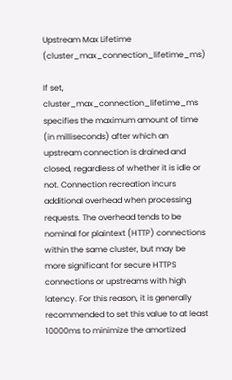Upstream Max Lifetime (cluster_max_connection_lifetime_ms)

If set, cluster_max_connection_lifetime_ms specifies the maximum amount of time (in milliseconds) after which an upstream connection is drained and closed, regardless of whether it is idle or not. Connection recreation incurs additional overhead when processing requests. The overhead tends to be nominal for plaintext (HTTP) connections within the same cluster, but may be more significant for secure HTTPS connections or upstreams with high latency. For this reason, it is generally recommended to set this value to at least 10000ms to minimize the amortized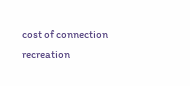cost of connection recreation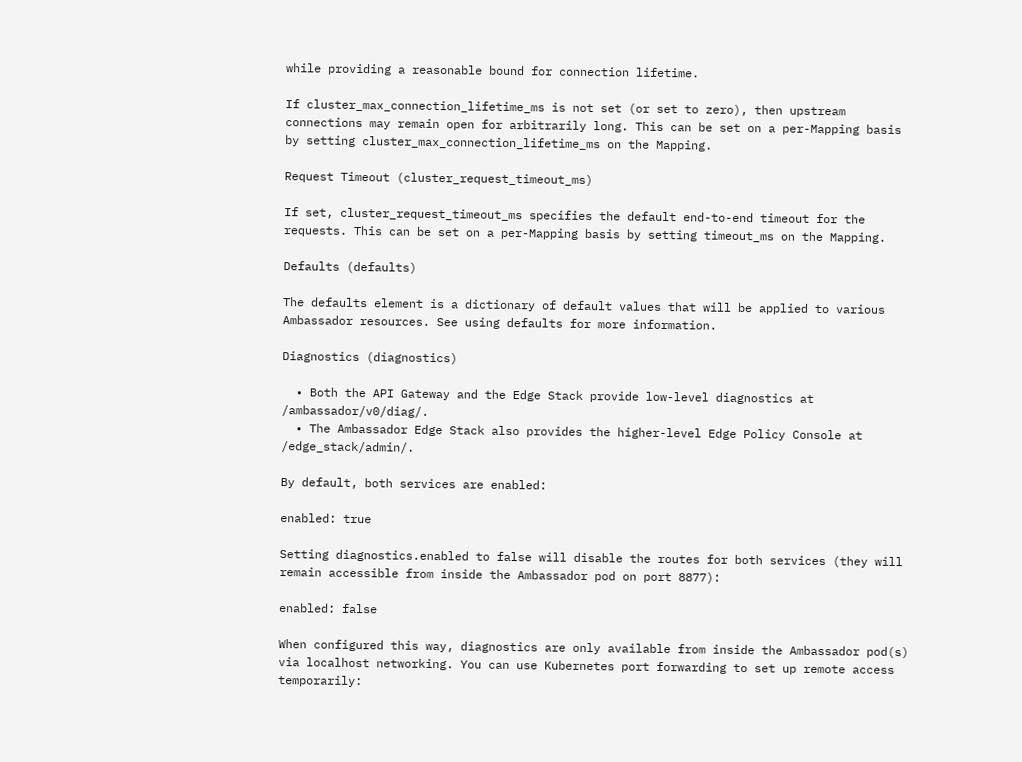while providing a reasonable bound for connection lifetime.

If cluster_max_connection_lifetime_ms is not set (or set to zero), then upstream connections may remain open for arbitrarily long. This can be set on a per-Mapping basis by setting cluster_max_connection_lifetime_ms on the Mapping.

Request Timeout (cluster_request_timeout_ms)

If set, cluster_request_timeout_ms specifies the default end-to-end timeout for the requests. This can be set on a per-Mapping basis by setting timeout_ms on the Mapping.

Defaults (defaults)

The defaults element is a dictionary of default values that will be applied to various Ambassador resources. See using defaults for more information.

Diagnostics (diagnostics)

  • Both the API Gateway and the Edge Stack provide low-level diagnostics at /ambassador/v0/diag/.
  • The Ambassador Edge Stack also provides the higher-level Edge Policy Console at /edge_stack/admin/.

By default, both services are enabled:

enabled: true

Setting diagnostics.enabled to false will disable the routes for both services (they will remain accessible from inside the Ambassador pod on port 8877):

enabled: false

When configured this way, diagnostics are only available from inside the Ambassador pod(s) via localhost networking. You can use Kubernetes port forwarding to set up remote access temporarily: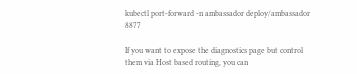kubectl port-forward -n ambassador deploy/ambassador 8877

If you want to expose the diagnostics page but control them via Host based routing, you can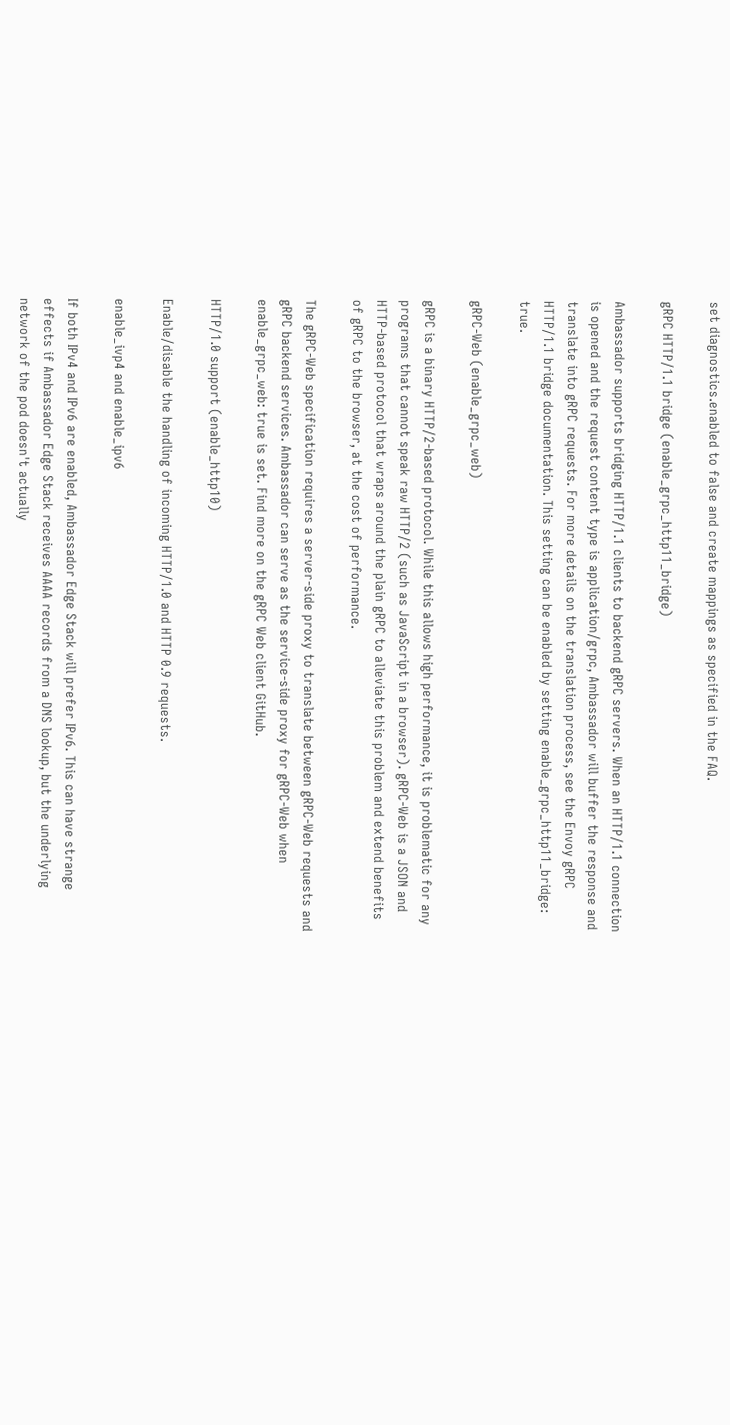set diagnostics.enabled to false and create mappings as specified in the FAQ.

gRPC HTTP/1.1 bridge (enable_grpc_http11_bridge)

Ambassador supports bridging HTTP/1.1 clients to backend gRPC servers. When an HTTP/1.1 connection is opened and the request content type is application/grpc, Ambassador will buffer the response and translate into gRPC requests. For more details on the translation process, see the Envoy gRPC HTTP/1.1 bridge documentation. This setting can be enabled by setting enable_grpc_http11_bridge: true.

gRPC-Web (enable_grpc_web)

gRPC is a binary HTTP/2-based protocol. While this allows high performance, it is problematic for any programs that cannot speak raw HTTP/2 (such as JavaScript in a browser). gRPC-Web is a JSON and HTTP-based protocol that wraps around the plain gRPC to alleviate this problem and extend benefits of gRPC to the browser, at the cost of performance.

The gRPC-Web specification requires a server-side proxy to translate between gRPC-Web requests and gRPC backend services. Ambassador can serve as the service-side proxy for gRPC-Web when enable_grpc_web: true is set. Find more on the gRPC Web client GitHub.

HTTP/1.0 support (enable_http10)

Enable/disable the handling of incoming HTTP/1.0 and HTTP 0.9 requests.

enable_ivp4 and enable_ipv6

If both IPv4 and IPv6 are enabled, Ambassador Edge Stack will prefer IPv6. This can have strange effects if Ambassador Edge Stack receives AAAA records from a DNS lookup, but the underlying network of the pod doesn't actually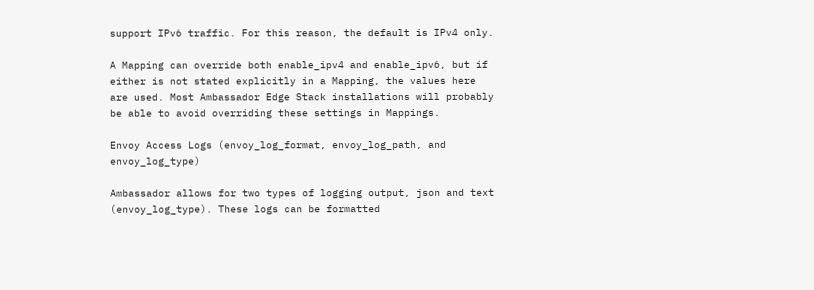support IPv6 traffic. For this reason, the default is IPv4 only.

A Mapping can override both enable_ipv4 and enable_ipv6, but if either is not stated explicitly in a Mapping, the values here are used. Most Ambassador Edge Stack installations will probably be able to avoid overriding these settings in Mappings.

Envoy Access Logs (envoy_log_format, envoy_log_path, and envoy_log_type)

Ambassador allows for two types of logging output, json and text (envoy_log_type). These logs can be formatted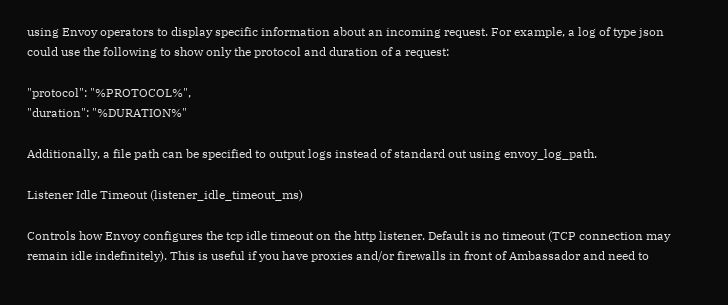using Envoy operators to display specific information about an incoming request. For example, a log of type json could use the following to show only the protocol and duration of a request:

"protocol": "%PROTOCOL%",
"duration": "%DURATION%"

Additionally, a file path can be specified to output logs instead of standard out using envoy_log_path.

Listener Idle Timeout (listener_idle_timeout_ms)

Controls how Envoy configures the tcp idle timeout on the http listener. Default is no timeout (TCP connection may remain idle indefinitely). This is useful if you have proxies and/or firewalls in front of Ambassador and need to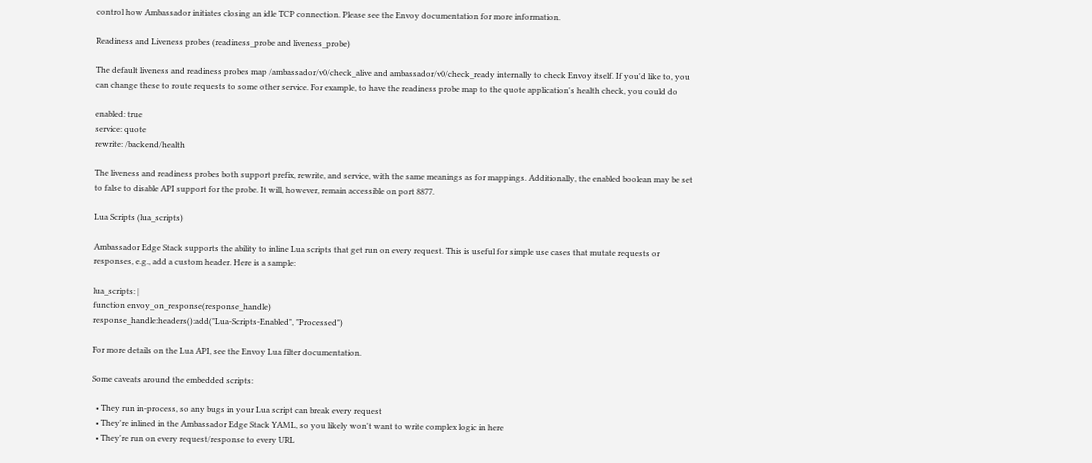control how Ambassador initiates closing an idle TCP connection. Please see the Envoy documentation for more information.

Readiness and Liveness probes (readiness_probe and liveness_probe)

The default liveness and readiness probes map /ambassador/v0/check_alive and ambassador/v0/check_ready internally to check Envoy itself. If you'd like to, you can change these to route requests to some other service. For example, to have the readiness probe map to the quote application's health check, you could do

enabled: true
service: quote
rewrite: /backend/health

The liveness and readiness probes both support prefix, rewrite, and service, with the same meanings as for mappings. Additionally, the enabled boolean may be set to false to disable API support for the probe. It will, however, remain accessible on port 8877.

Lua Scripts (lua_scripts)

Ambassador Edge Stack supports the ability to inline Lua scripts that get run on every request. This is useful for simple use cases that mutate requests or responses, e.g., add a custom header. Here is a sample:

lua_scripts: |
function envoy_on_response(response_handle)
response_handle:headers():add("Lua-Scripts-Enabled", "Processed")

For more details on the Lua API, see the Envoy Lua filter documentation.

Some caveats around the embedded scripts:

  • They run in-process, so any bugs in your Lua script can break every request
  • They're inlined in the Ambassador Edge Stack YAML, so you likely won't want to write complex logic in here
  • They're run on every request/response to every URL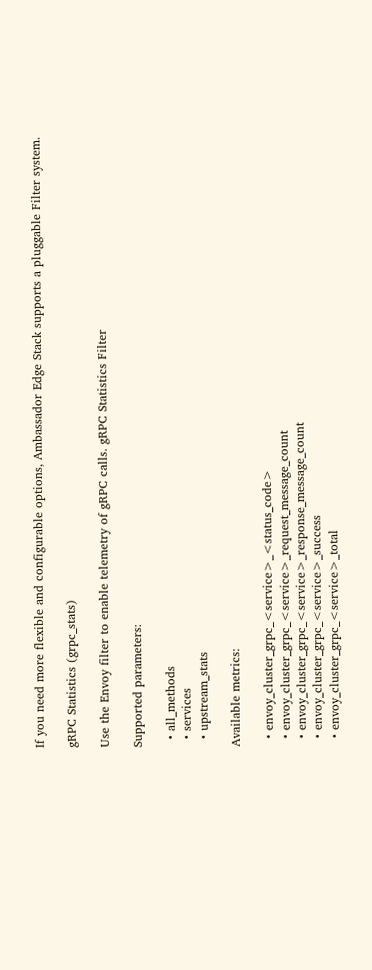If you need more flexible and configurable options, Ambassador Edge Stack supports a pluggable Filter system.

gRPC Statistics (grpc_stats)

Use the Envoy filter to enable telemetry of gRPC calls. gRPC Statistics Filter

Supported parameters:

  • all_methods
  • services
  • upstream_stats

Available metrics:

  • envoy_cluster_grpc_<service>_<status_code>
  • envoy_cluster_grpc_<service>_request_message_count
  • envoy_cluster_grpc_<service>_response_message_count
  • envoy_cluster_grpc_<service>_success
  • envoy_cluster_grpc_<service>_total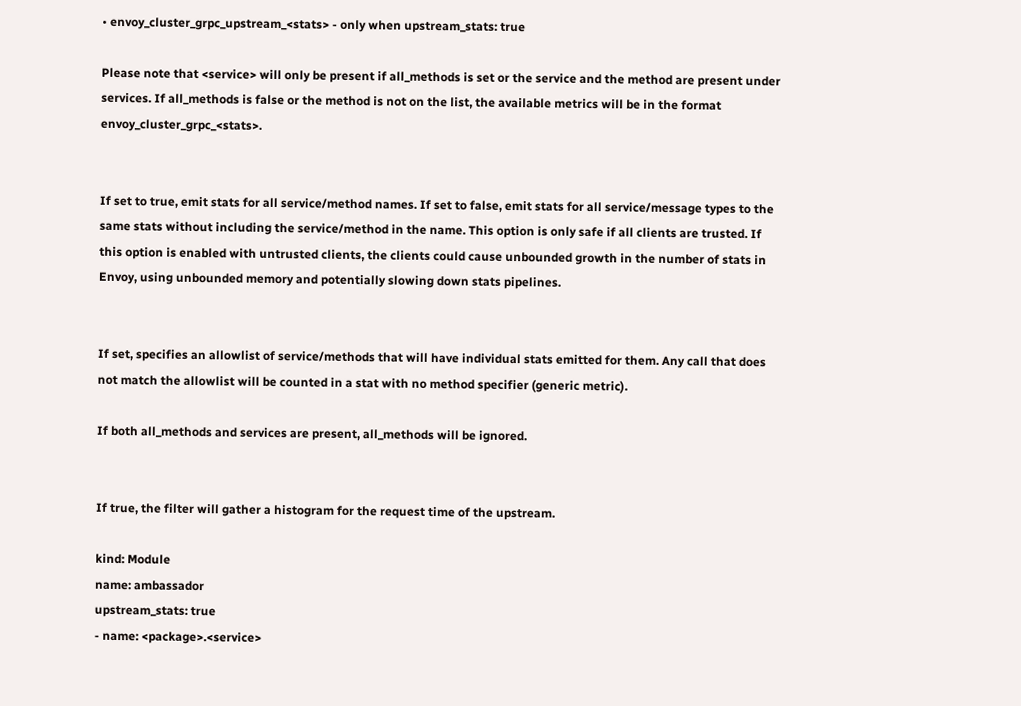• envoy_cluster_grpc_upstream_<stats> - only when upstream_stats: true

Please note that <service> will only be present if all_methods is set or the service and the method are present under services. If all_methods is false or the method is not on the list, the available metrics will be in the format envoy_cluster_grpc_<stats>.


If set to true, emit stats for all service/method names. If set to false, emit stats for all service/message types to the same stats without including the service/method in the name. This option is only safe if all clients are trusted. If this option is enabled with untrusted clients, the clients could cause unbounded growth in the number of stats in Envoy, using unbounded memory and potentially slowing down stats pipelines.


If set, specifies an allowlist of service/methods that will have individual stats emitted for them. Any call that does not match the allowlist will be counted in a stat with no method specifier (generic metric).

If both all_methods and services are present, all_methods will be ignored.


If true, the filter will gather a histogram for the request time of the upstream.

kind: Module
name: ambassador
upstream_stats: true
- name: <package>.<service>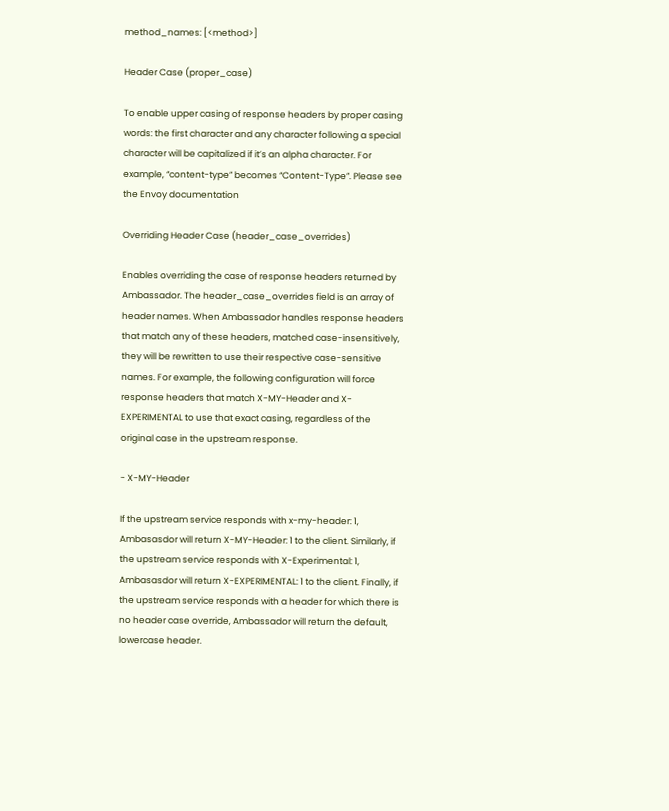method_names: [<method>]

Header Case (proper_case)

To enable upper casing of response headers by proper casing words: the first character and any character following a special character will be capitalized if it’s an alpha character. For example, “content-type” becomes “Content-Type”. Please see the Envoy documentation

Overriding Header Case (header_case_overrides)

Enables overriding the case of response headers returned by Ambassador. The header_case_overrides field is an array of header names. When Ambassador handles response headers that match any of these headers, matched case-insensitively, they will be rewritten to use their respective case-sensitive names. For example, the following configuration will force response headers that match X-MY-Header and X-EXPERIMENTAL to use that exact casing, regardless of the original case in the upstream response.

- X-MY-Header

If the upstream service responds with x-my-header: 1, Ambasasdor will return X-MY-Header: 1 to the client. Similarly, if the upstream service responds with X-Experimental: 1, Ambasasdor will return X-EXPERIMENTAL: 1 to the client. Finally, if the upstream service responds with a header for which there is no header case override, Ambassador will return the default, lowercase header.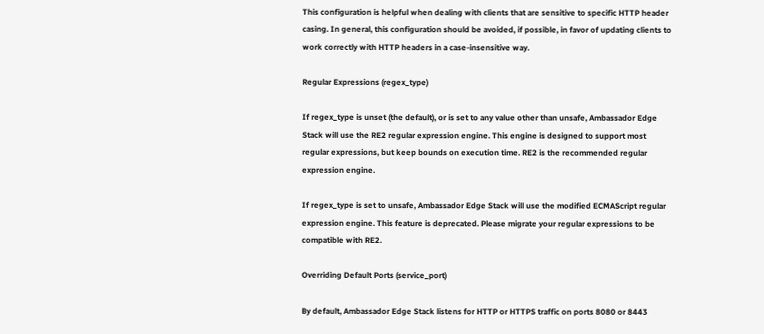This configuration is helpful when dealing with clients that are sensitive to specific HTTP header casing. In general, this configuration should be avoided, if possible, in favor of updating clients to work correctly with HTTP headers in a case-insensitive way.

Regular Expressions (regex_type)

If regex_type is unset (the default), or is set to any value other than unsafe, Ambassador Edge Stack will use the RE2 regular expression engine. This engine is designed to support most regular expressions, but keep bounds on execution time. RE2 is the recommended regular expression engine.

If regex_type is set to unsafe, Ambassador Edge Stack will use the modified ECMAScript regular expression engine. This feature is deprecated. Please migrate your regular expressions to be compatible with RE2.

Overriding Default Ports (service_port)

By default, Ambassador Edge Stack listens for HTTP or HTTPS traffic on ports 8080 or 8443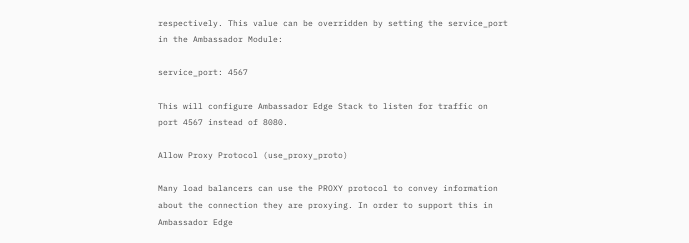respectively. This value can be overridden by setting the service_port in the Ambassador Module:

service_port: 4567

This will configure Ambassador Edge Stack to listen for traffic on port 4567 instead of 8080.

Allow Proxy Protocol (use_proxy_proto)

Many load balancers can use the PROXY protocol to convey information about the connection they are proxying. In order to support this in Ambassador Edge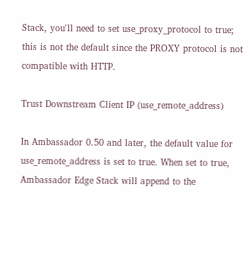Stack, you'll need to set use_proxy_protocol to true; this is not the default since the PROXY protocol is not compatible with HTTP.

Trust Downstream Client IP (use_remote_address)

In Ambassador 0.50 and later, the default value for use_remote_address is set to true. When set to true, Ambassador Edge Stack will append to the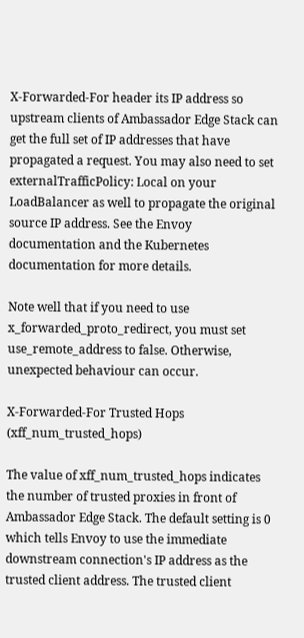X-Forwarded-For header its IP address so upstream clients of Ambassador Edge Stack can get the full set of IP addresses that have propagated a request. You may also need to set externalTrafficPolicy: Local on your LoadBalancer as well to propagate the original source IP address. See the Envoy documentation and the Kubernetes documentation for more details.

Note well that if you need to use x_forwarded_proto_redirect, you must set use_remote_address to false. Otherwise, unexpected behaviour can occur.

X-Forwarded-For Trusted Hops (xff_num_trusted_hops)

The value of xff_num_trusted_hops indicates the number of trusted proxies in front of Ambassador Edge Stack. The default setting is 0 which tells Envoy to use the immediate downstream connection's IP address as the trusted client address. The trusted client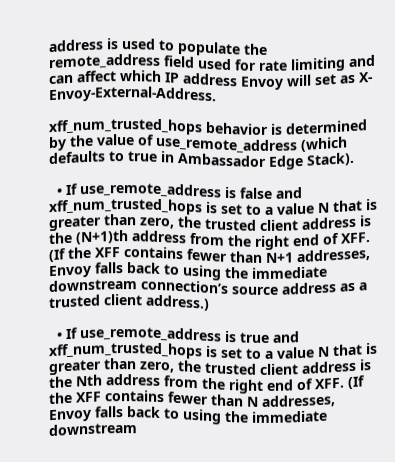address is used to populate the remote_address field used for rate limiting and can affect which IP address Envoy will set as X-Envoy-External-Address.

xff_num_trusted_hops behavior is determined by the value of use_remote_address (which defaults to true in Ambassador Edge Stack).

  • If use_remote_address is false and xff_num_trusted_hops is set to a value N that is greater than zero, the trusted client address is the (N+1)th address from the right end of XFF. (If the XFF contains fewer than N+1 addresses, Envoy falls back to using the immediate downstream connection’s source address as a trusted client address.)

  • If use_remote_address is true and xff_num_trusted_hops is set to a value N that is greater than zero, the trusted client address is the Nth address from the right end of XFF. (If the XFF contains fewer than N addresses, Envoy falls back to using the immediate downstream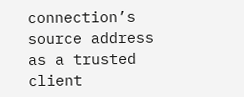connection’s source address as a trusted client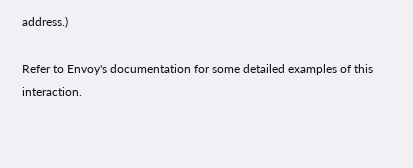address.)

Refer to Envoy's documentation for some detailed examples of this interaction.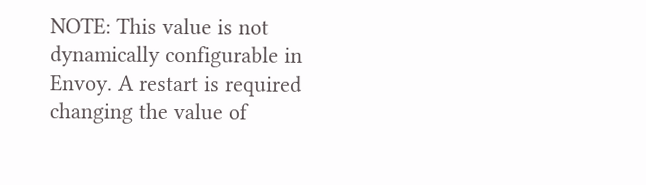NOTE: This value is not dynamically configurable in Envoy. A restart is required changing the value of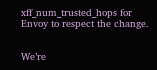xff_num_trusted_hops for Envoy to respect the change.


We’re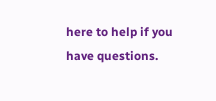here to help if you have questions.